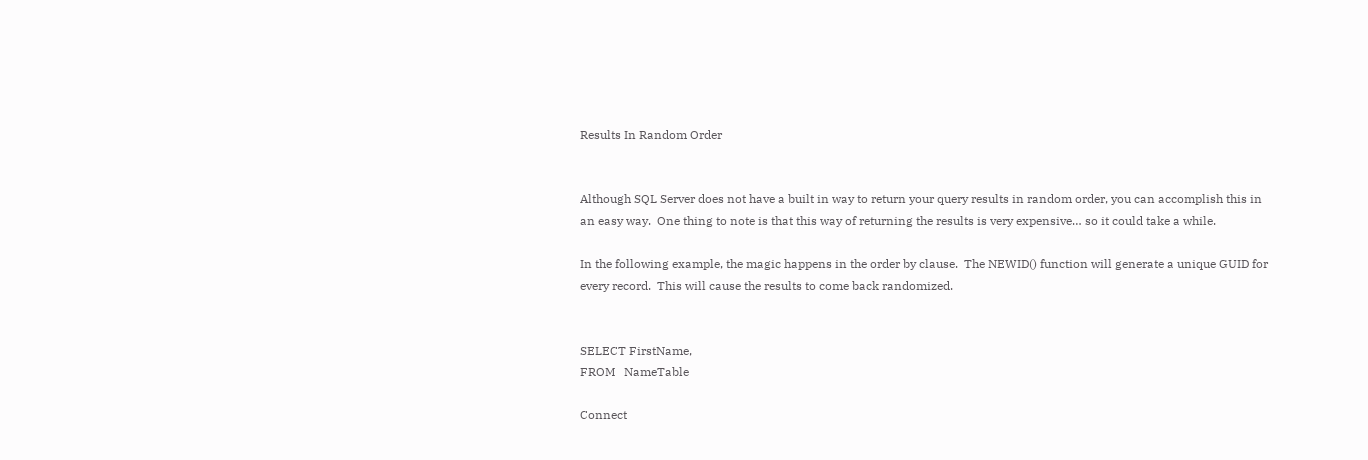Results In Random Order


Although SQL Server does not have a built in way to return your query results in random order, you can accomplish this in an easy way.  One thing to note is that this way of returning the results is very expensive… so it could take a while.

In the following example, the magic happens in the order by clause.  The NEWID() function will generate a unique GUID for every record.  This will cause the results to come back randomized.


SELECT FirstName,
FROM   NameTable

Connect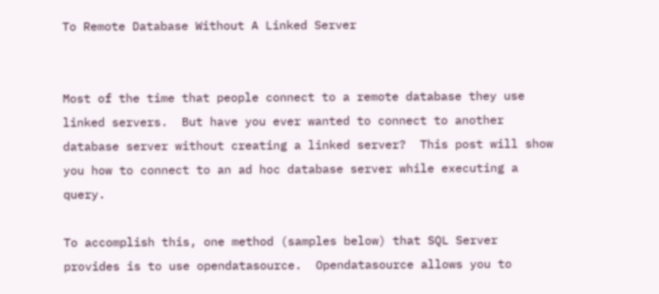To Remote Database Without A Linked Server


Most of the time that people connect to a remote database they use linked servers.  But have you ever wanted to connect to another database server without creating a linked server?  This post will show you how to connect to an ad hoc database server while executing a query.

To accomplish this, one method (samples below) that SQL Server provides is to use opendatasource.  Opendatasource allows you to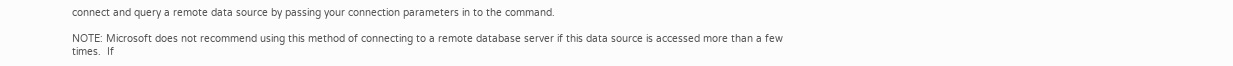connect and query a remote data source by passing your connection parameters in to the command.

NOTE: Microsoft does not recommend using this method of connecting to a remote database server if this data source is accessed more than a few times.  If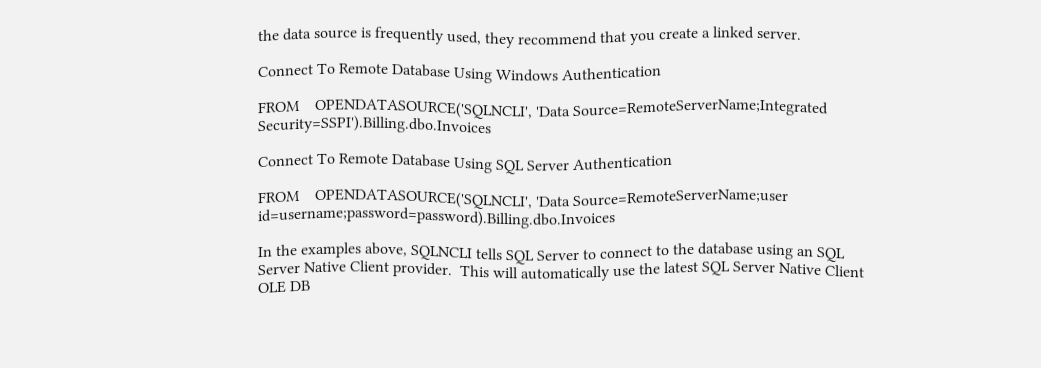the data source is frequently used, they recommend that you create a linked server.

Connect To Remote Database Using Windows Authentication

FROM    OPENDATASOURCE('SQLNCLI', 'Data Source=RemoteServerName;Integrated Security=SSPI').Billing.dbo.Invoices

Connect To Remote Database Using SQL Server Authentication

FROM    OPENDATASOURCE('SQLNCLI', 'Data Source=RemoteServerName;user id=username;password=password).Billing.dbo.Invoices

In the examples above, SQLNCLI tells SQL Server to connect to the database using an SQL Server Native Client provider.  This will automatically use the latest SQL Server Native Client OLE DB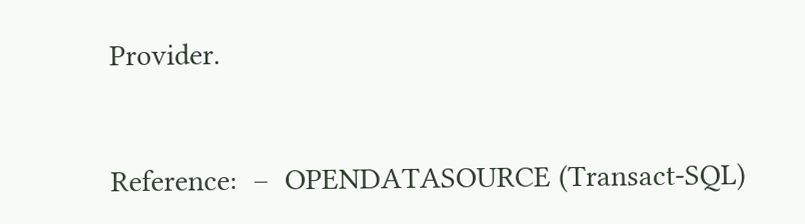Provider.


Reference:  –  OPENDATASOURCE (Transact-SQL)